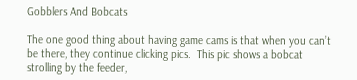Gobblers And Bobcats

The one good thing about having game cams is that when you can’t be there, they continue clicking pics.  This pic shows a bobcat strolling by the feeder,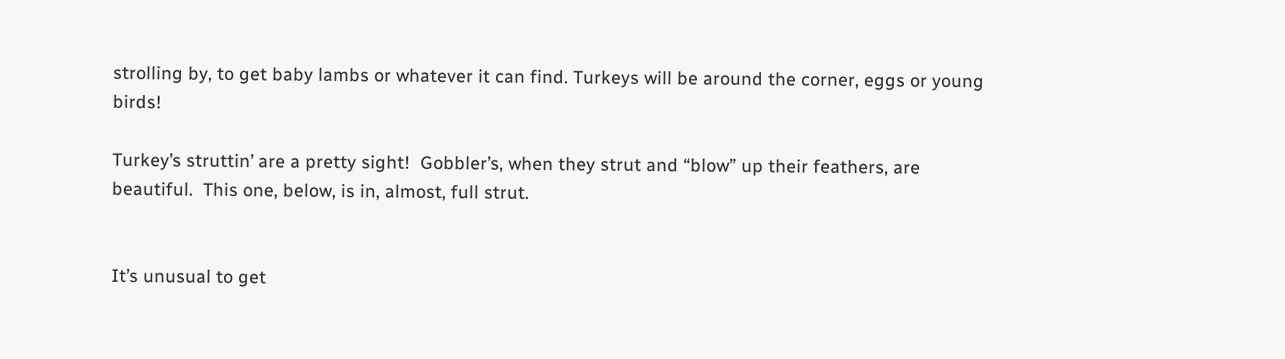strolling by, to get baby lambs or whatever it can find. Turkeys will be around the corner, eggs or young birds!

Turkey’s struttin’ are a pretty sight!  Gobbler’s, when they strut and “blow” up their feathers, are beautiful.  This one, below, is in, almost, full strut.


It’s unusual to get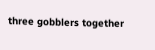three gobblers together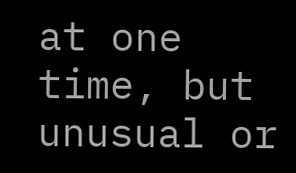at one time, but unusual or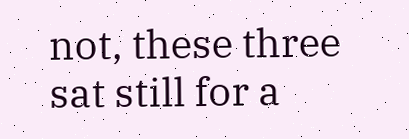not, these three sat still for a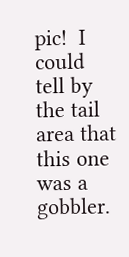pic!  I could tell by the tail area that this one was a gobbler.